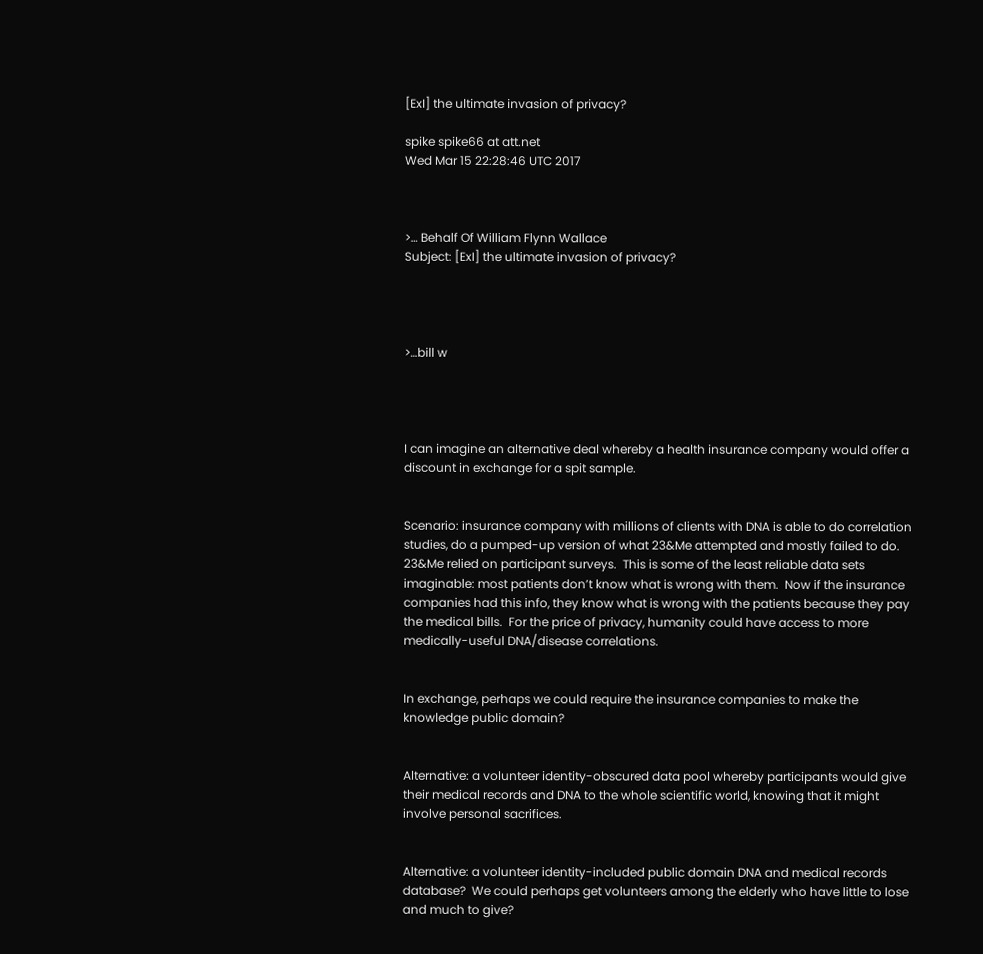[ExI] the ultimate invasion of privacy?

spike spike66 at att.net
Wed Mar 15 22:28:46 UTC 2017



>… Behalf Of William Flynn Wallace
Subject: [ExI] the ultimate invasion of privacy?




>…bill w




I can imagine an alternative deal whereby a health insurance company would offer a discount in exchange for a spit sample.


Scenario: insurance company with millions of clients with DNA is able to do correlation studies, do a pumped-up version of what 23&Me attempted and mostly failed to do.  23&Me relied on participant surveys.  This is some of the least reliable data sets imaginable: most patients don’t know what is wrong with them.  Now if the insurance companies had this info, they know what is wrong with the patients because they pay the medical bills.  For the price of privacy, humanity could have access to more medically-useful DNA/disease correlations.


In exchange, perhaps we could require the insurance companies to make the knowledge public domain?


Alternative: a volunteer identity-obscured data pool whereby participants would give their medical records and DNA to the whole scientific world, knowing that it might involve personal sacrifices.


Alternative: a volunteer identity-included public domain DNA and medical records database?  We could perhaps get volunteers among the elderly who have little to lose and much to give?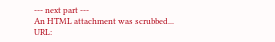--- next part ---
An HTML attachment was scrubbed...
URL: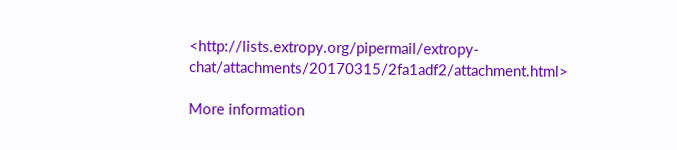<http://lists.extropy.org/pipermail/extropy-chat/attachments/20170315/2fa1adf2/attachment.html>

More information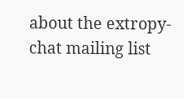about the extropy-chat mailing list